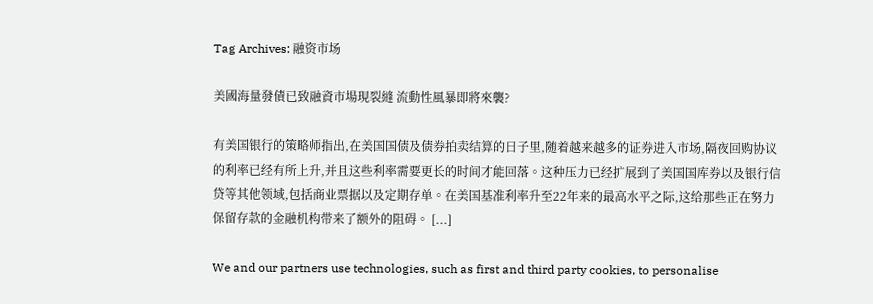Tag Archives: 融资市场

美國海量發債已致融資市場現裂縫 流動性風暴即將來襲?

有美国银行的策略师指出,在美国国债及债券拍卖结算的日子里,随着越来越多的证券进入市场,隔夜回购协议的利率已经有所上升,并且这些利率需要更长的时间才能回落。这种压力已经扩展到了美国国库券以及银行信贷等其他领域,包括商业票据以及定期存单。在美国基准利率升至22年来的最高水平之际,这给那些正在努力保留存款的金融机构带来了额外的阻碍。 [...]

We and our partners use technologies, such as first and third party cookies, to personalise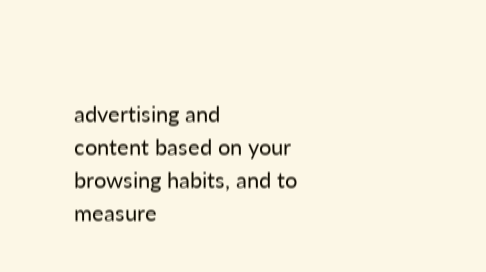advertising and content based on your browsing habits, and to measure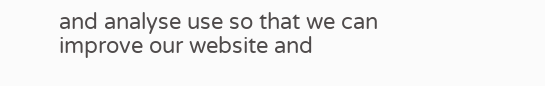and analyse use so that we can improve our website and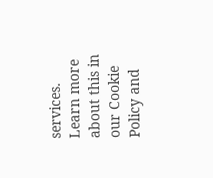services. Learn more about this in our Cookie Policy and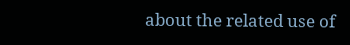about the related use of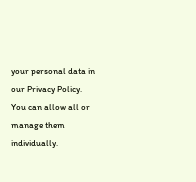your personal data in our Privacy Policy. You can allow all or manage them individually.